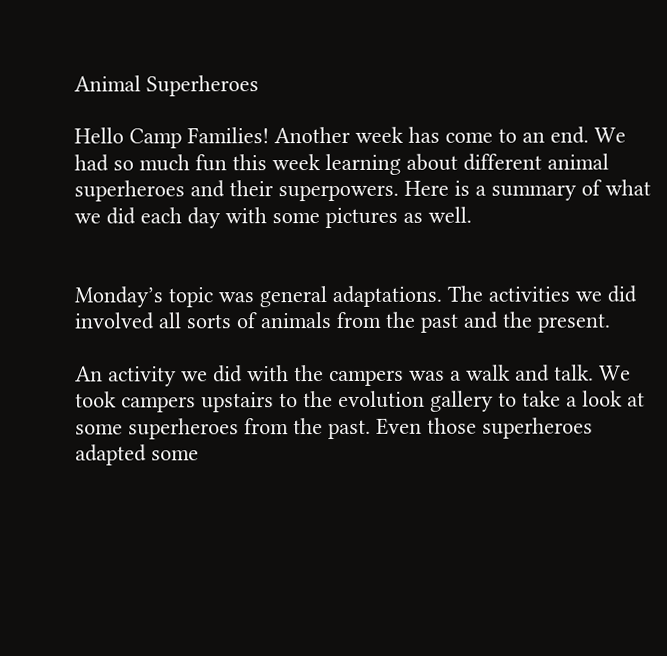Animal Superheroes

Hello Camp Families! Another week has come to an end. We had so much fun this week learning about different animal superheroes and their superpowers. Here is a summary of what we did each day with some pictures as well.


Monday’s topic was general adaptations. The activities we did involved all sorts of animals from the past and the present.

An activity we did with the campers was a walk and talk. We took campers upstairs to the evolution gallery to take a look at some superheroes from the past. Even those superheroes adapted some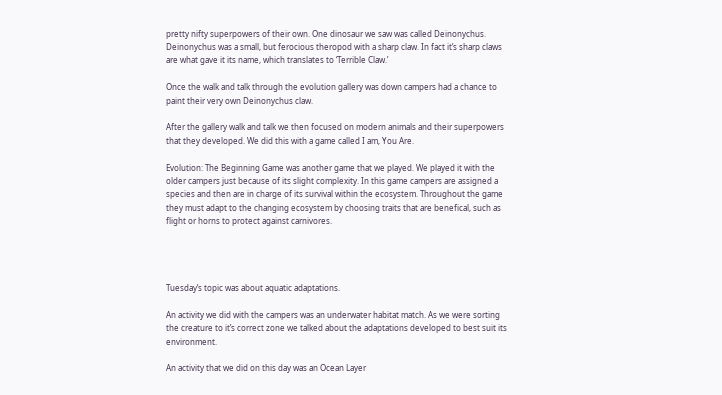pretty nifty superpowers of their own. One dinosaur we saw was called Deinonychus. Deinonychus was a small, but ferocious theropod with a sharp claw. In fact it’s sharp claws are what gave it its name, which translates to ‘Terrible Claw.’

Once the walk and talk through the evolution gallery was down campers had a chance to paint their very own Deinonychus claw.

After the gallery walk and talk we then focused on modern animals and their superpowers that they developed. We did this with a game called I am, You Are.

Evolution: The Beginning Game was another game that we played. We played it with the older campers just because of its slight complexity. In this game campers are assigned a species and then are in charge of its survival within the ecosystem. Throughout the game they must adapt to the changing ecosystem by choosing traits that are benefical, such as flight or horns to protect against carnivores.




Tuesday’s topic was about aquatic adaptations.

An activity we did with the campers was an underwater habitat match. As we were sorting the creature to it’s correct zone we talked about the adaptations developed to best suit its environment.

An activity that we did on this day was an Ocean Layer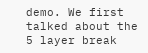demo. We first talked about the 5 layer break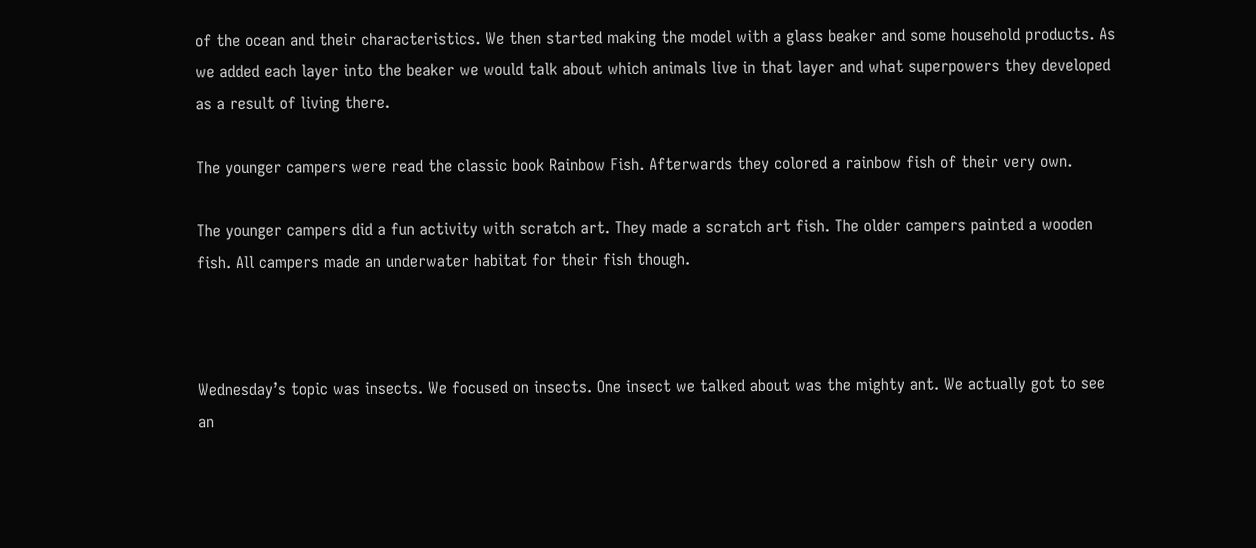of the ocean and their characteristics. We then started making the model with a glass beaker and some household products. As we added each layer into the beaker we would talk about which animals live in that layer and what superpowers they developed as a result of living there.

The younger campers were read the classic book Rainbow Fish. Afterwards they colored a rainbow fish of their very own.

The younger campers did a fun activity with scratch art. They made a scratch art fish. The older campers painted a wooden fish. All campers made an underwater habitat for their fish though.



Wednesday’s topic was insects. We focused on insects. One insect we talked about was the mighty ant. We actually got to see an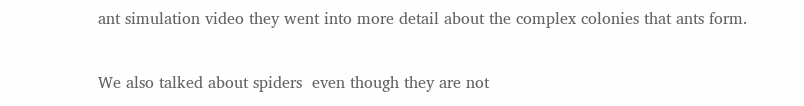ant simulation video they went into more detail about the complex colonies that ants form.

We also talked about spiders  even though they are not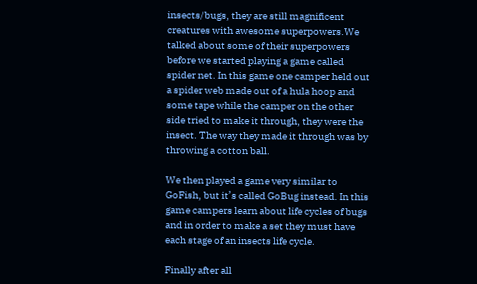insects/bugs, they are still magnificent creatures with awesome superpowers.We talked about some of their superpowers before we started playing a game called spider net. In this game one camper held out a spider web made out of a hula hoop and some tape while the camper on the other side tried to make it through, they were the insect. The way they made it through was by throwing a cotton ball.

We then played a game very similar to GoFish, but it’s called GoBug instead. In this game campers learn about life cycles of bugs and in order to make a set they must have each stage of an insects life cycle.

Finally after all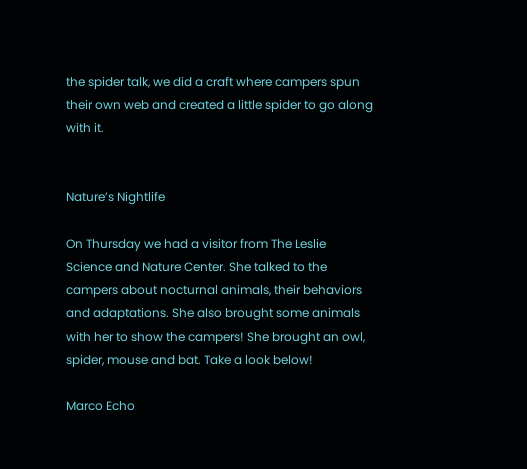the spider talk, we did a craft where campers spun their own web and created a little spider to go along with it.


Nature’s Nightlife

On Thursday we had a visitor from The Leslie Science and Nature Center. She talked to the campers about nocturnal animals, their behaviors and adaptations. She also brought some animals with her to show the campers! She brought an owl, spider, mouse and bat. Take a look below!

Marco Echo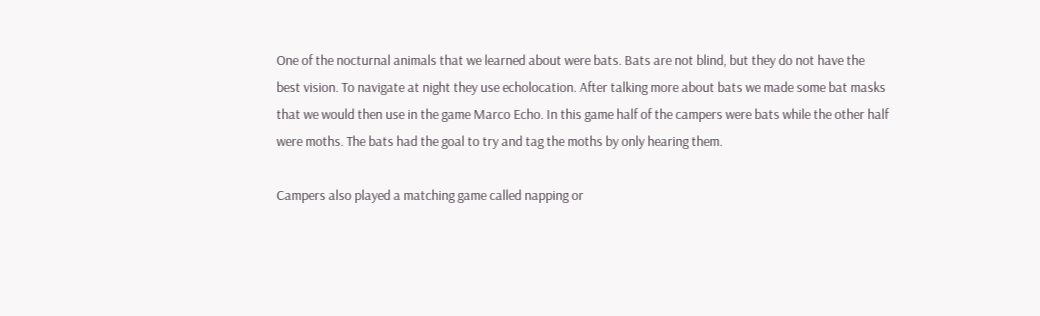One of the nocturnal animals that we learned about were bats. Bats are not blind, but they do not have the best vision. To navigate at night they use echolocation. After talking more about bats we made some bat masks that we would then use in the game Marco Echo. In this game half of the campers were bats while the other half were moths. The bats had the goal to try and tag the moths by only hearing them.

Campers also played a matching game called napping or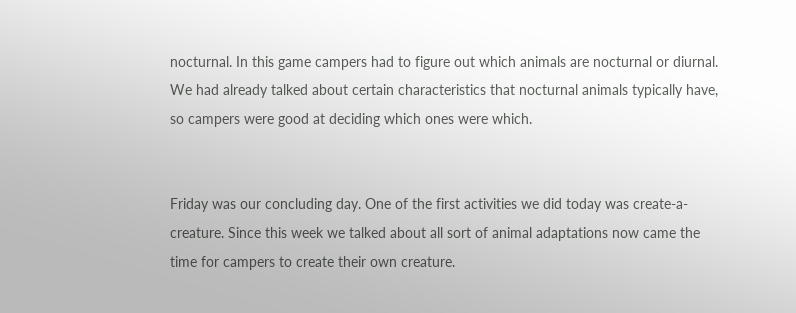nocturnal. In this game campers had to figure out which animals are nocturnal or diurnal. We had already talked about certain characteristics that nocturnal animals typically have, so campers were good at deciding which ones were which.


Friday was our concluding day. One of the first activities we did today was create-a-creature. Since this week we talked about all sort of animal adaptations now came the time for campers to create their own creature.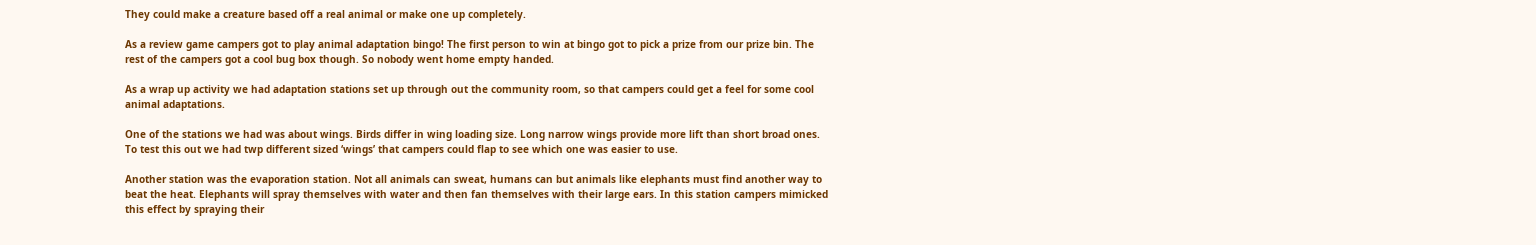They could make a creature based off a real animal or make one up completely.

As a review game campers got to play animal adaptation bingo! The first person to win at bingo got to pick a prize from our prize bin. The rest of the campers got a cool bug box though. So nobody went home empty handed.

As a wrap up activity we had adaptation stations set up through out the community room, so that campers could get a feel for some cool animal adaptations.

One of the stations we had was about wings. Birds differ in wing loading size. Long narrow wings provide more lift than short broad ones. To test this out we had twp different sized ‘wings’ that campers could flap to see which one was easier to use.

Another station was the evaporation station. Not all animals can sweat, humans can but animals like elephants must find another way to beat the heat. Elephants will spray themselves with water and then fan themselves with their large ears. In this station campers mimicked this effect by spraying their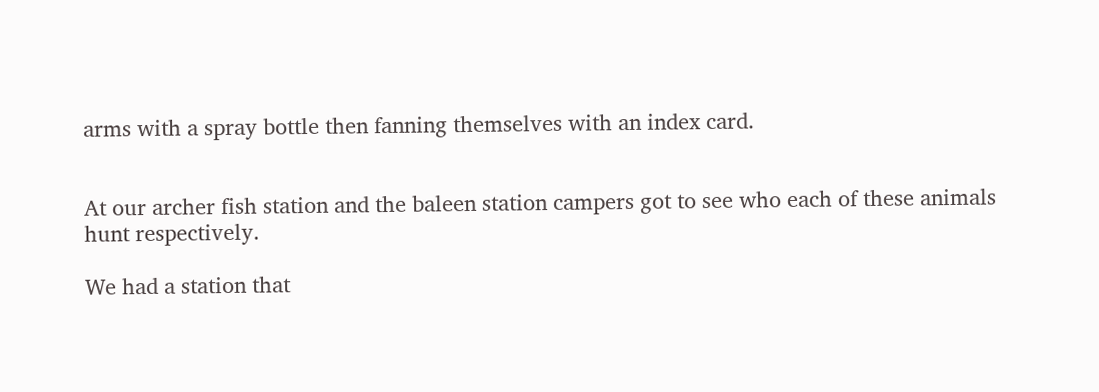arms with a spray bottle then fanning themselves with an index card.


At our archer fish station and the baleen station campers got to see who each of these animals hunt respectively.

We had a station that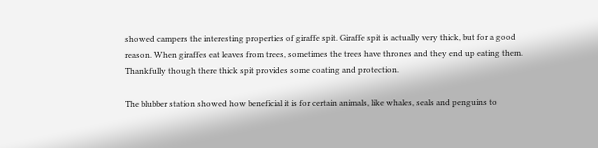showed campers the interesting properties of giraffe spit. Giraffe spit is actually very thick, but for a good reason. When giraffes eat leaves from trees, sometimes the trees have thrones and they end up eating them. Thankfully though there thick spit provides some coating and protection.

The blubber station showed how beneficial it is for certain animals, like whales, seals and penguins to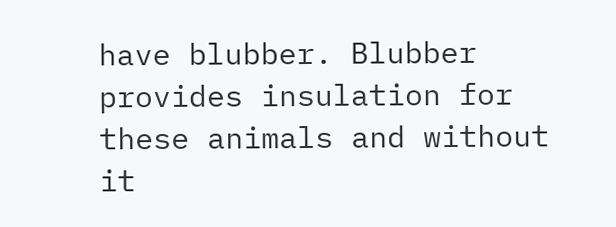have blubber. Blubber provides insulation for these animals and without it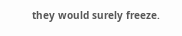they would surely freeze.